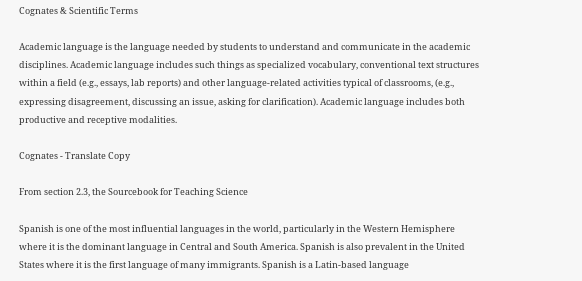Cognates & Scientific Terms

Academic language is the language needed by students to understand and communicate in the academic disciplines. Academic language includes such things as specialized vocabulary, conventional text structures within a field (e.g., essays, lab reports) and other language-related activities typical of classrooms, (e.g., expressing disagreement, discussing an issue, asking for clarification). Academic language includes both productive and receptive modalities.

Cognates - Translate Copy

From section 2.3, the Sourcebook for Teaching Science

Spanish is one of the most influential languages in the world, particularly in the Western Hemisphere where it is the dominant language in Central and South America. Spanish is also prevalent in the United States where it is the first language of many immigrants. Spanish is a Latin-based language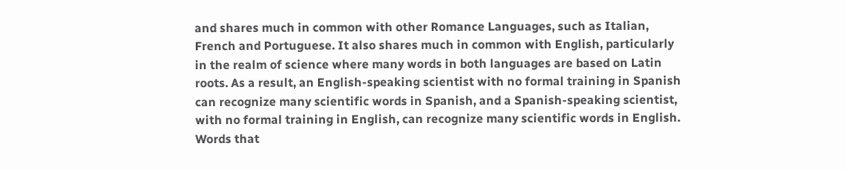and shares much in common with other Romance Languages, such as Italian, French and Portuguese. It also shares much in common with English, particularly in the realm of science where many words in both languages are based on Latin roots. As a result, an English-speaking scientist with no formal training in Spanish can recognize many scientific words in Spanish, and a Spanish-speaking scientist, with no formal training in English, can recognize many scientific words in English. Words that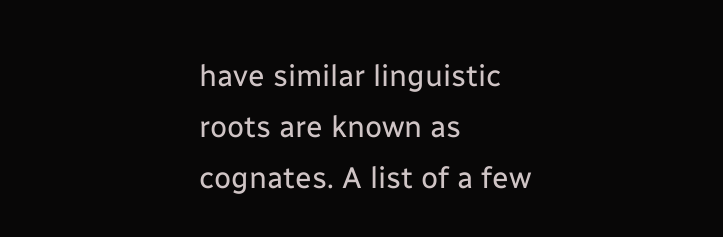have similar linguistic roots are known as cognates. A list of a few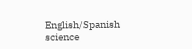English/Spanish science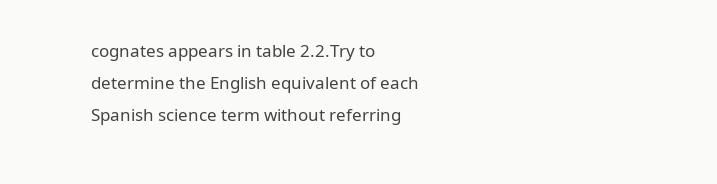cognates appears in table 2.2.Try to determine the English equivalent of each Spanish science term without referring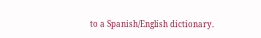to a Spanish/English dictionary.